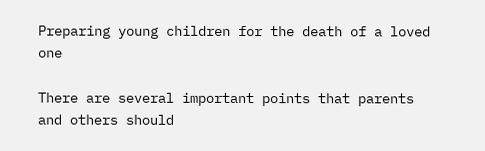Preparing young children for the death of a loved one

There are several important points that parents and others should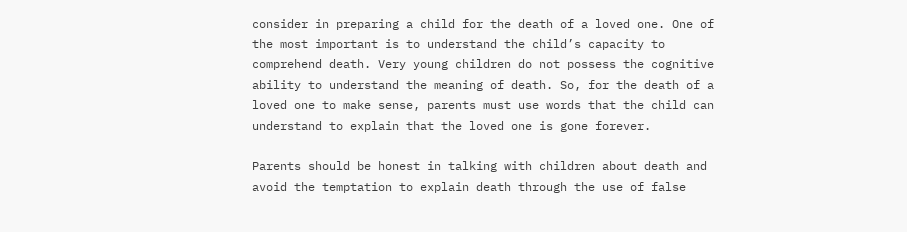consider in preparing a child for the death of a loved one. One of the most important is to understand the child’s capacity to comprehend death. Very young children do not possess the cognitive ability to understand the meaning of death. So, for the death of a loved one to make sense, parents must use words that the child can understand to explain that the loved one is gone forever.

Parents should be honest in talking with children about death and avoid the temptation to explain death through the use of false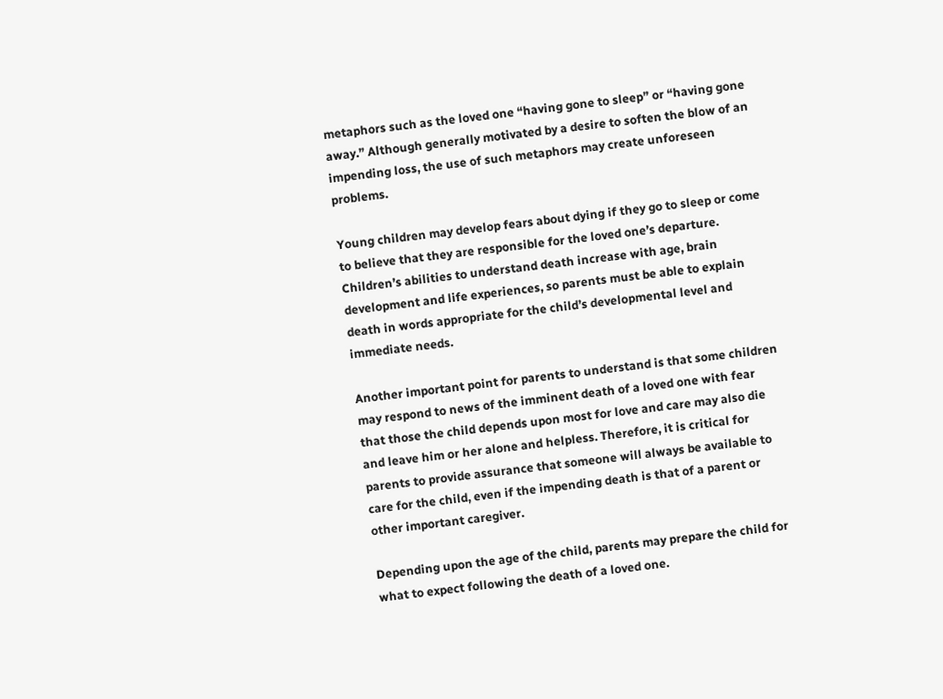metaphors such as the loved one “having gone to sleep” or “having gone away.” Although generally motivated by a desire to soften the blow of an impending loss, the use of such metaphors may create unforeseen problems.

Young children may develop fears about dying if they go to sleep or come to believe that they are responsible for the loved one’s departure. Children’s abilities to understand death increase with age, brain development and life experiences, so parents must be able to explain death in words appropriate for the child’s developmental level and immediate needs.

Another important point for parents to understand is that some children may respond to news of the imminent death of a loved one with fear that those the child depends upon most for love and care may also die and leave him or her alone and helpless. Therefore, it is critical for parents to provide assurance that someone will always be available to care for the child, even if the impending death is that of a parent or other important caregiver.

Depending upon the age of the child, parents may prepare the child for what to expect following the death of a loved one.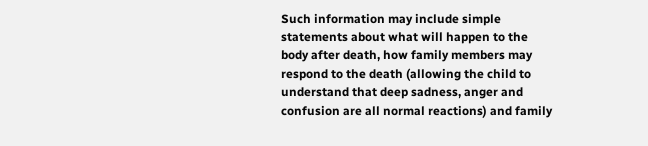Such information may include simple statements about what will happen to the body after death, how family members may respond to the death (allowing the child to understand that deep sadness, anger and confusion are all normal reactions) and family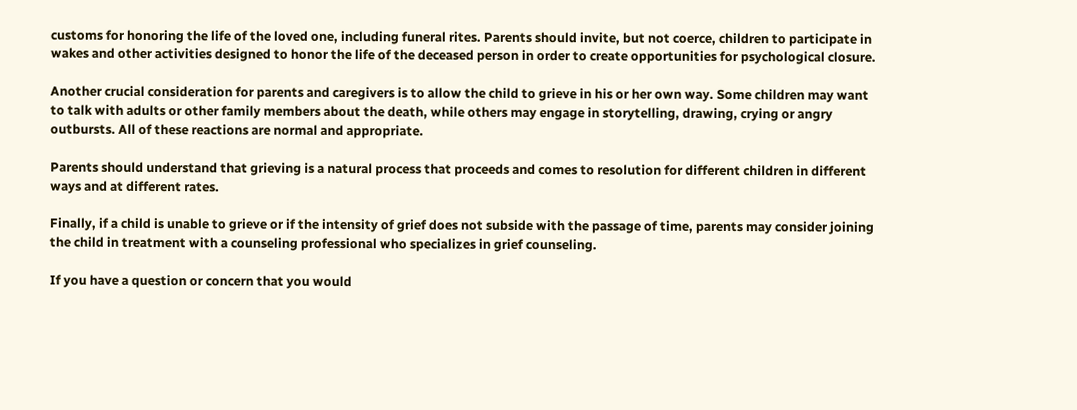customs for honoring the life of the loved one, including funeral rites. Parents should invite, but not coerce, children to participate in wakes and other activities designed to honor the life of the deceased person in order to create opportunities for psychological closure.

Another crucial consideration for parents and caregivers is to allow the child to grieve in his or her own way. Some children may want to talk with adults or other family members about the death, while others may engage in storytelling, drawing, crying or angry outbursts. All of these reactions are normal and appropriate.

Parents should understand that grieving is a natural process that proceeds and comes to resolution for different children in different ways and at different rates.

Finally, if a child is unable to grieve or if the intensity of grief does not subside with the passage of time, parents may consider joining the child in treatment with a counseling professional who specializes in grief counseling.

If you have a question or concern that you would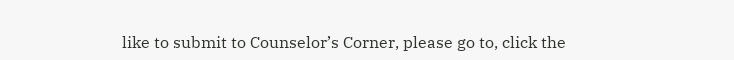like to submit to Counselor’s Corner, please go to, click the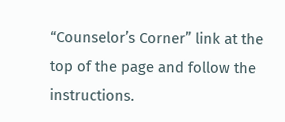“Counselor’s Corner” link at the top of the page and follow the instructions.